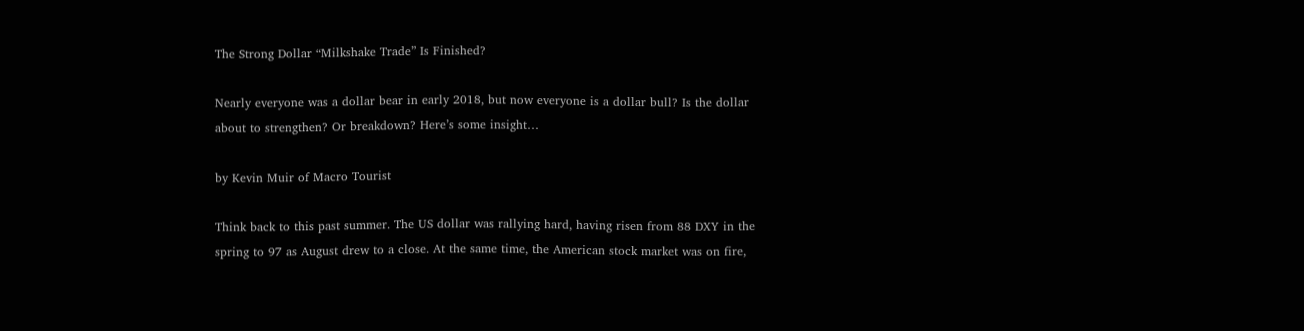The Strong Dollar “Milkshake Trade” Is Finished?

Nearly everyone was a dollar bear in early 2018, but now everyone is a dollar bull? Is the dollar about to strengthen? Or breakdown? Here’s some insight…

by Kevin Muir of Macro Tourist

Think back to this past summer. The US dollar was rallying hard, having risen from 88 DXY in the spring to 97 as August drew to a close. At the same time, the American stock market was on fire,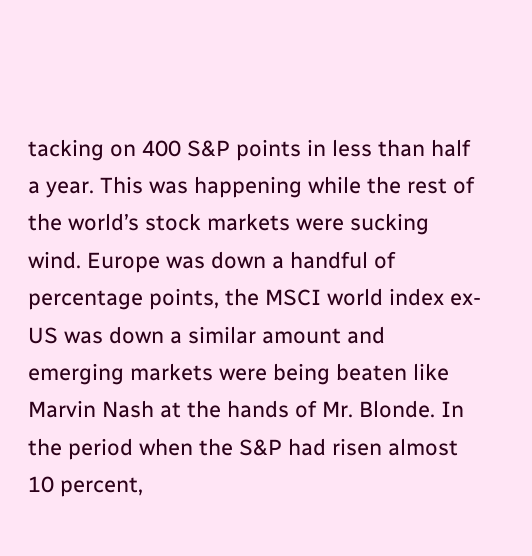tacking on 400 S&P points in less than half a year. This was happening while the rest of the world’s stock markets were sucking wind. Europe was down a handful of percentage points, the MSCI world index ex-US was down a similar amount and emerging markets were being beaten like Marvin Nash at the hands of Mr. Blonde. In the period when the S&P had risen almost 10 percent,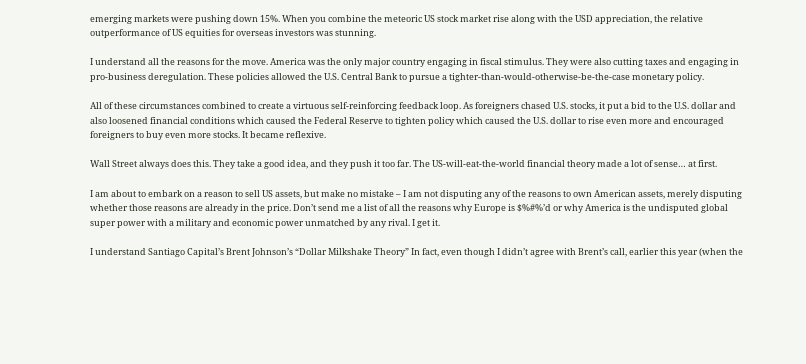emerging markets were pushing down 15%. When you combine the meteoric US stock market rise along with the USD appreciation, the relative outperformance of US equities for overseas investors was stunning.

I understand all the reasons for the move. America was the only major country engaging in fiscal stimulus. They were also cutting taxes and engaging in pro-business deregulation. These policies allowed the U.S. Central Bank to pursue a tighter-than-would-otherwise-be-the-case monetary policy.

All of these circumstances combined to create a virtuous self-reinforcing feedback loop. As foreigners chased U.S. stocks, it put a bid to the U.S. dollar and also loosened financial conditions which caused the Federal Reserve to tighten policy which caused the U.S. dollar to rise even more and encouraged foreigners to buy even more stocks. It became reflexive.

Wall Street always does this. They take a good idea, and they push it too far. The US-will-eat-the-world financial theory made a lot of sense… at first.

I am about to embark on a reason to sell US assets, but make no mistake – I am not disputing any of the reasons to own American assets, merely disputing whether those reasons are already in the price. Don’t send me a list of all the reasons why Europe is $%#%’d or why America is the undisputed global super power with a military and economic power unmatched by any rival. I get it.

I understand Santiago Capital’s Brent Johnson’s “Dollar Milkshake Theory” In fact, even though I didn’t agree with Brent’s call, earlier this year (when the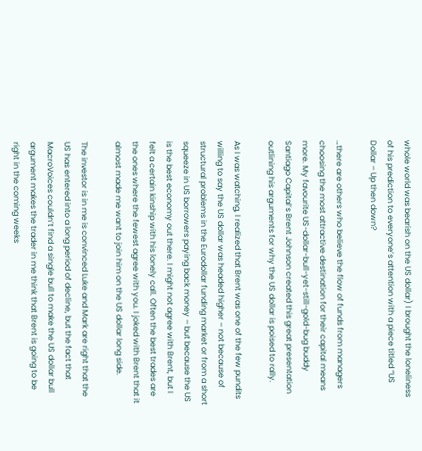whole world was bearish on the US dollar) I brought the loneliness of his prediction to everyone’s attention with a piece titled “US Dollar – Up then down?

…there are others who believe the flow of funds from managers choosing the most attractive destination for their capital means more. My favourite US-dollar-bull-yet-still-gold-bug buddy Santiago Capital’s Brent Johnson created this great presentation outlining his arguments for why the US dollar is poised to rally.

As I was watching, I realized that Brent was one of the few pundits willing to say the US dollar was headed higher – not because of structural problems in the Eurodollar funding market or from a short squeeze in US borrowers paying back money – but because the US is the best economy out there. I might not agree with Brent, but I felt a certain kinship with his lonely call. Often the best trades are the ones where the fewest agree with you. I joked with Brent that it almost made me want to join him on the US dollar long side.

The investor is in me is convinced Luke and Mark are right that the US has entered into a long period of decline, but the fact that MacroVoices couldn’t find a single bull to make the US dollar bull argument makes the trader in me think that Brent is going to be right in the coming weeks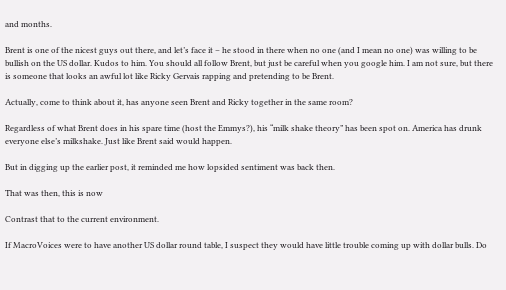and months.

Brent is one of the nicest guys out there, and let’s face it – he stood in there when no one (and I mean no one) was willing to be bullish on the US dollar. Kudos to him. You should all follow Brent, but just be careful when you google him. I am not sure, but there is someone that looks an awful lot like Ricky Gervais rapping and pretending to be Brent.

Actually, come to think about it, has anyone seen Brent and Ricky together in the same room?

Regardless of what Brent does in his spare time (host the Emmys?), his “milk shake theory” has been spot on. America has drunk everyone else’s milkshake. Just like Brent said would happen.

But in digging up the earlier post, it reminded me how lopsided sentiment was back then.

That was then, this is now

Contrast that to the current environment.

If MacroVoices were to have another US dollar round table, I suspect they would have little trouble coming up with dollar bulls. Do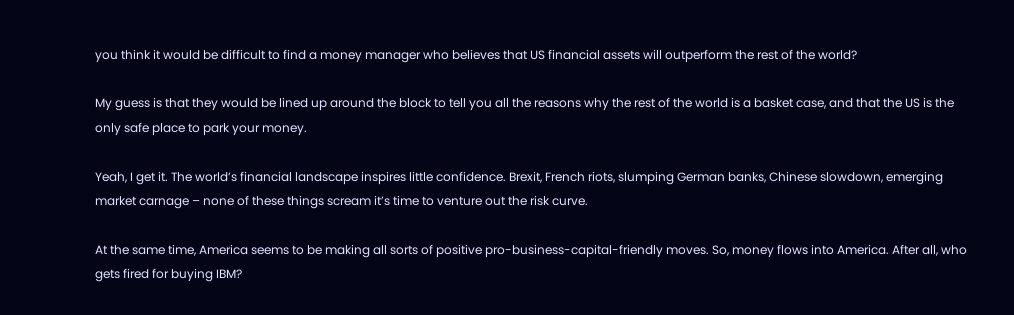you think it would be difficult to find a money manager who believes that US financial assets will outperform the rest of the world?

My guess is that they would be lined up around the block to tell you all the reasons why the rest of the world is a basket case, and that the US is the only safe place to park your money.

Yeah, I get it. The world’s financial landscape inspires little confidence. Brexit, French riots, slumping German banks, Chinese slowdown, emerging market carnage – none of these things scream it’s time to venture out the risk curve.

At the same time, America seems to be making all sorts of positive pro-business-capital-friendly moves. So, money flows into America. After all, who gets fired for buying IBM?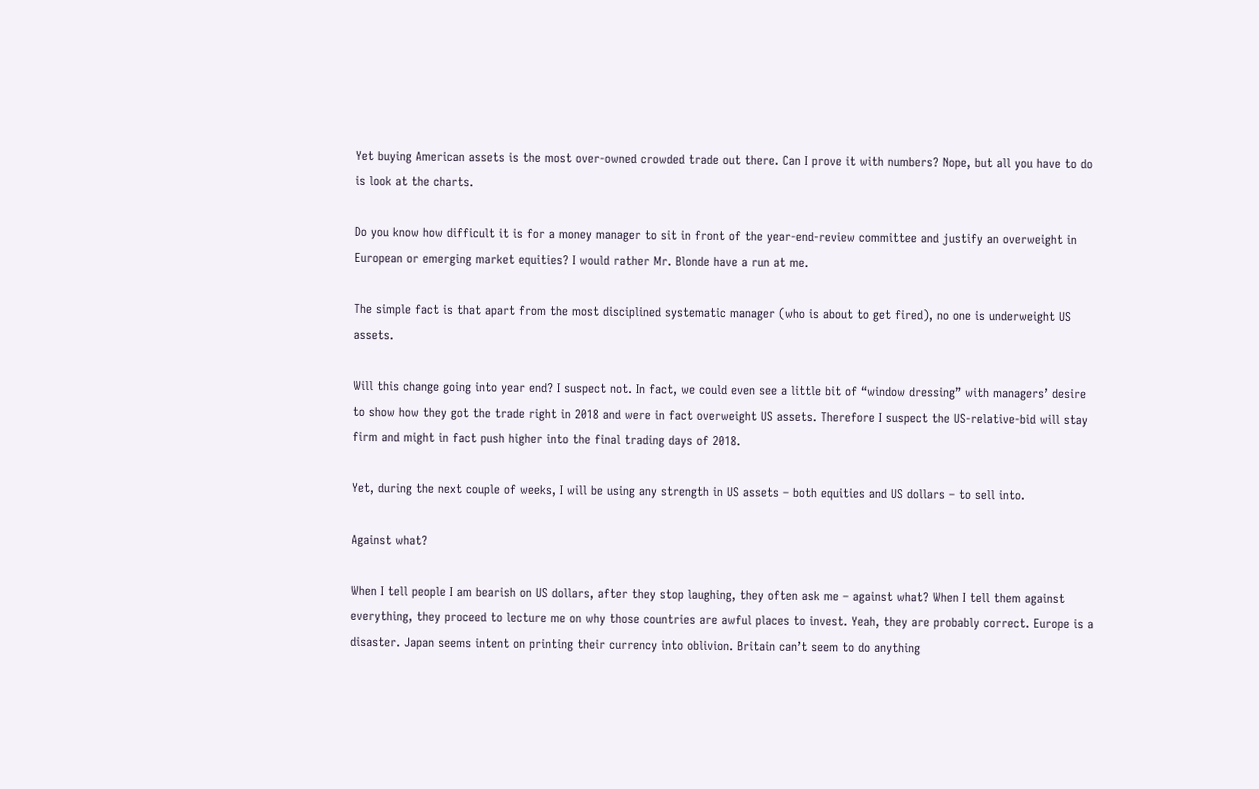Yet buying American assets is the most over-owned crowded trade out there. Can I prove it with numbers? Nope, but all you have to do is look at the charts.

Do you know how difficult it is for a money manager to sit in front of the year-end-review committee and justify an overweight in European or emerging market equities? I would rather Mr. Blonde have a run at me.

The simple fact is that apart from the most disciplined systematic manager (who is about to get fired), no one is underweight US assets.

Will this change going into year end? I suspect not. In fact, we could even see a little bit of “window dressing” with managers’ desire to show how they got the trade right in 2018 and were in fact overweight US assets. Therefore I suspect the US-relative-bid will stay firm and might in fact push higher into the final trading days of 2018.

Yet, during the next couple of weeks, I will be using any strength in US assets – both equities and US dollars – to sell into.

Against what?

When I tell people I am bearish on US dollars, after they stop laughing, they often ask me – against what? When I tell them against everything, they proceed to lecture me on why those countries are awful places to invest. Yeah, they are probably correct. Europe is a disaster. Japan seems intent on printing their currency into oblivion. Britain can’t seem to do anything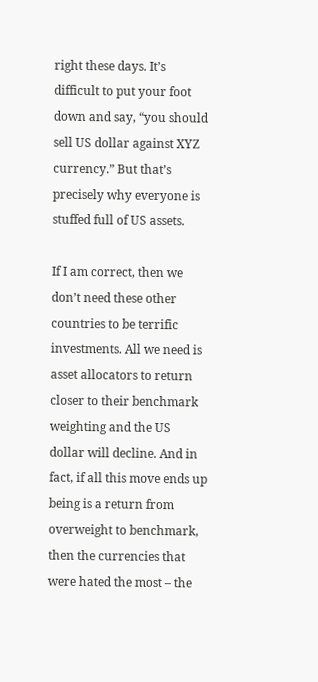right these days. It’s difficult to put your foot down and say, “you should sell US dollar against XYZ currency.” But that’s precisely why everyone is stuffed full of US assets.

If I am correct, then we don’t need these other countries to be terrific investments. All we need is asset allocators to return closer to their benchmark weighting and the US dollar will decline. And in fact, if all this move ends up being is a return from overweight to benchmark, then the currencies that were hated the most – the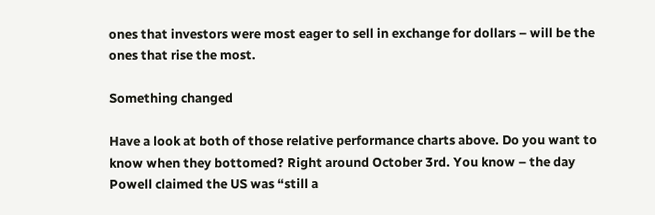ones that investors were most eager to sell in exchange for dollars – will be the ones that rise the most.

Something changed

Have a look at both of those relative performance charts above. Do you want to know when they bottomed? Right around October 3rd. You know – the day Powell claimed the US was “still a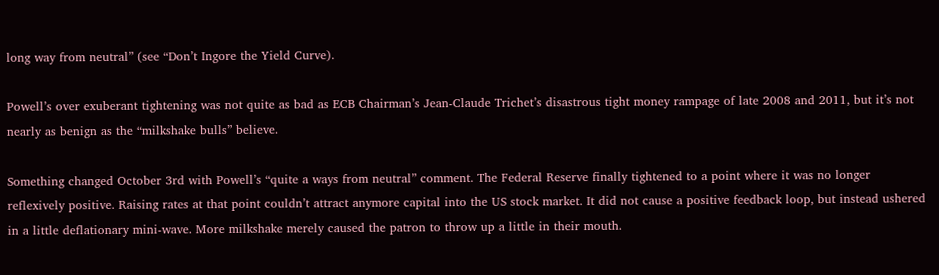long way from neutral” (see “Don’t Ingore the Yield Curve).

Powell’s over exuberant tightening was not quite as bad as ECB Chairman’s Jean-Claude Trichet’s disastrous tight money rampage of late 2008 and 2011, but it’s not nearly as benign as the “milkshake bulls” believe.

Something changed October 3rd with Powell’s “quite a ways from neutral” comment. The Federal Reserve finally tightened to a point where it was no longer reflexively positive. Raising rates at that point couldn’t attract anymore capital into the US stock market. It did not cause a positive feedback loop, but instead ushered in a little deflationary mini-wave. More milkshake merely caused the patron to throw up a little in their mouth.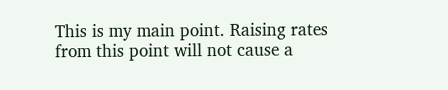This is my main point. Raising rates from this point will not cause a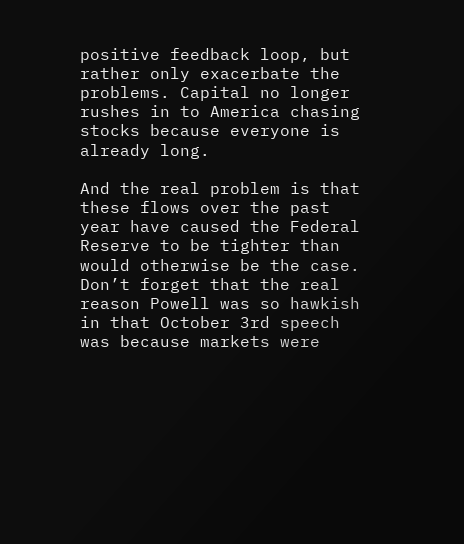positive feedback loop, but rather only exacerbate the problems. Capital no longer rushes in to America chasing stocks because everyone is already long.

And the real problem is that these flows over the past year have caused the Federal Reserve to be tighter than would otherwise be the case. Don’t forget that the real reason Powell was so hawkish in that October 3rd speech was because markets were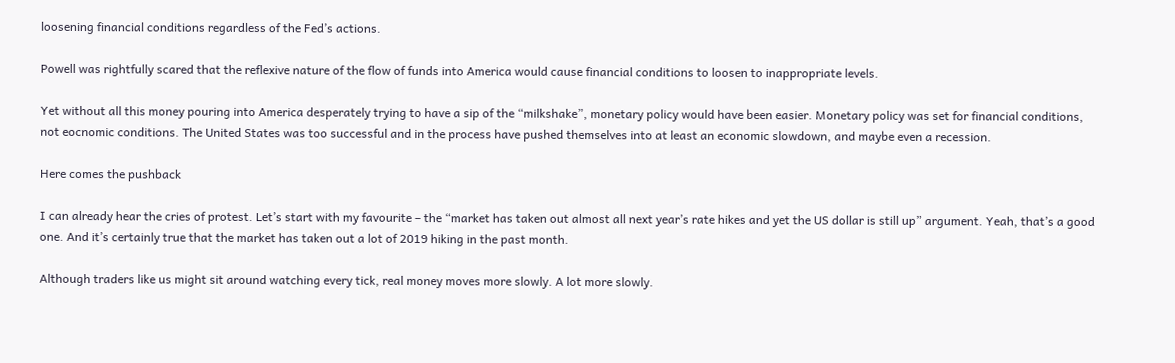loosening financial conditions regardless of the Fed’s actions.

Powell was rightfully scared that the reflexive nature of the flow of funds into America would cause financial conditions to loosen to inappropriate levels.

Yet without all this money pouring into America desperately trying to have a sip of the “milkshake”, monetary policy would have been easier. Monetary policy was set for financial conditions, not eocnomic conditions. The United States was too successful and in the process have pushed themselves into at least an economic slowdown, and maybe even a recession.

Here comes the pushback

I can already hear the cries of protest. Let’s start with my favourite – the “market has taken out almost all next year’s rate hikes and yet the US dollar is still up” argument. Yeah, that’s a good one. And it’s certainly true that the market has taken out a lot of 2019 hiking in the past month.

Although traders like us might sit around watching every tick, real money moves more slowly. A lot more slowly.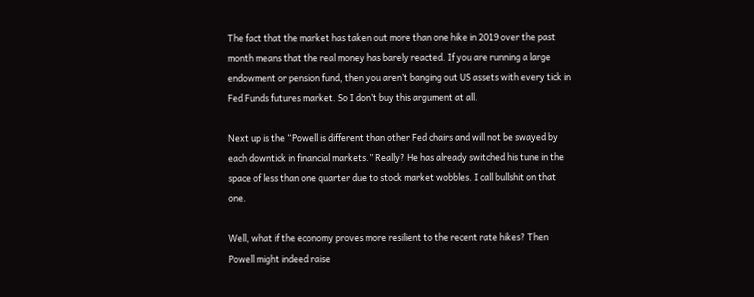The fact that the market has taken out more than one hike in 2019 over the past month means that the real money has barely reacted. If you are running a large endowment or pension fund, then you aren’t banging out US assets with every tick in Fed Funds futures market. So I don’t buy this argument at all.

Next up is the “Powell is different than other Fed chairs and will not be swayed by each downtick in financial markets.” Really? He has already switched his tune in the space of less than one quarter due to stock market wobbles. I call bullshit on that one.

Well, what if the economy proves more resilient to the recent rate hikes? Then Powell might indeed raise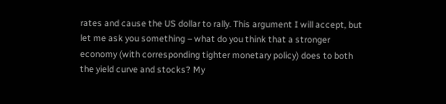rates and cause the US dollar to rally. This argument I will accept, but let me ask you something – what do you think that a stronger economy (with corresponding tighter monetary policy) does to both the yield curve and stocks? My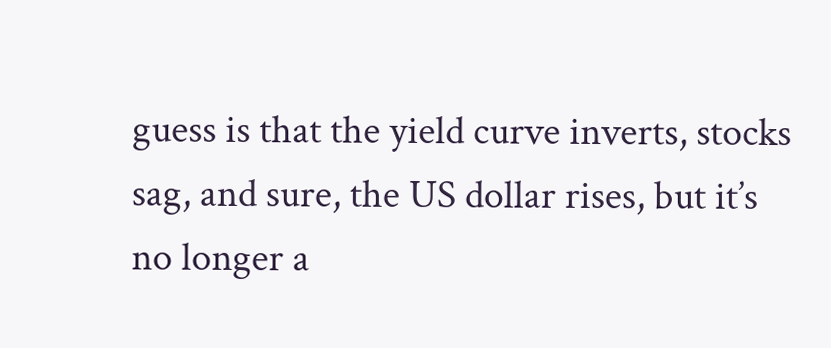guess is that the yield curve inverts, stocks sag, and sure, the US dollar rises, but it’s no longer a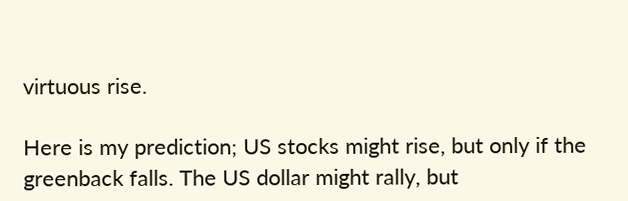virtuous rise.

Here is my prediction; US stocks might rise, but only if the greenback falls. The US dollar might rally, but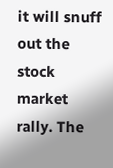it will snuff out the stock market rally. The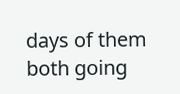days of them both going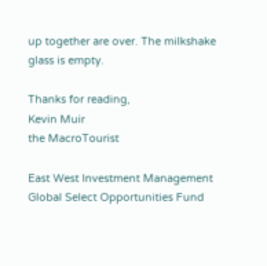up together are over. The milkshake glass is empty.

Thanks for reading,
Kevin Muir
the MacroTourist

East West Investment Management
Global Select Opportunities Fund